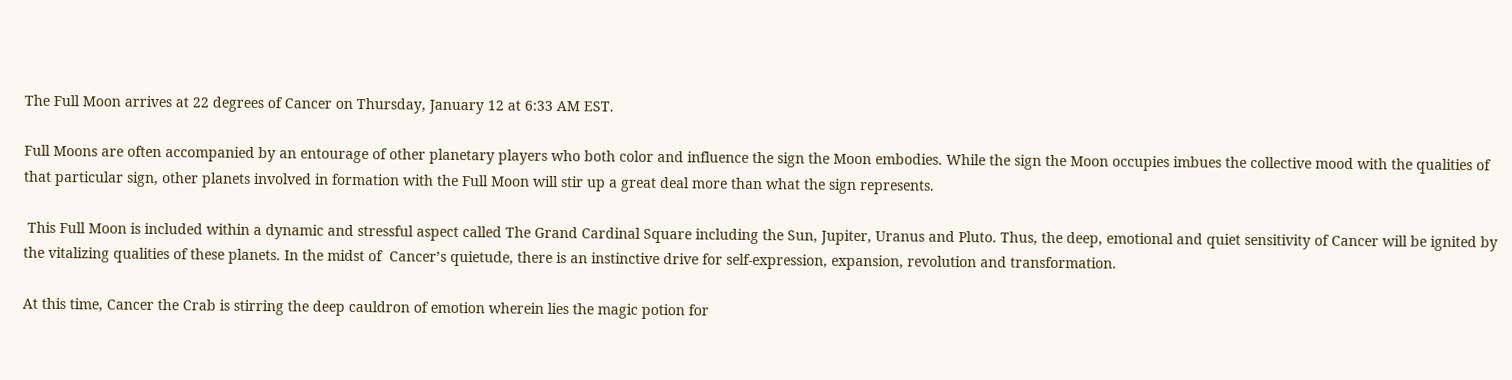The Full Moon arrives at 22 degrees of Cancer on Thursday, January 12 at 6:33 AM EST.

Full Moons are often accompanied by an entourage of other planetary players who both color and influence the sign the Moon embodies. While the sign the Moon occupies imbues the collective mood with the qualities of that particular sign, other planets involved in formation with the Full Moon will stir up a great deal more than what the sign represents.

 This Full Moon is included within a dynamic and stressful aspect called The Grand Cardinal Square including the Sun, Jupiter, Uranus and Pluto. Thus, the deep, emotional and quiet sensitivity of Cancer will be ignited by the vitalizing qualities of these planets. In the midst of  Cancer’s quietude, there is an instinctive drive for self-expression, expansion, revolution and transformation.

At this time, Cancer the Crab is stirring the deep cauldron of emotion wherein lies the magic potion for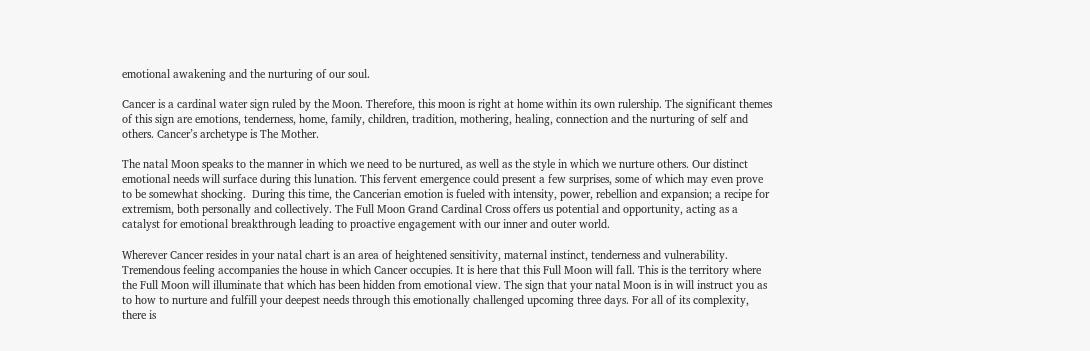emotional awakening and the nurturing of our soul.

Cancer is a cardinal water sign ruled by the Moon. Therefore, this moon is right at home within its own rulership. The significant themes of this sign are emotions, tenderness, home, family, children, tradition, mothering, healing, connection and the nurturing of self and others. Cancer’s archetype is The Mother.

The natal Moon speaks to the manner in which we need to be nurtured, as well as the style in which we nurture others. Our distinct emotional needs will surface during this lunation. This fervent emergence could present a few surprises, some of which may even prove to be somewhat shocking.  During this time, the Cancerian emotion is fueled with intensity, power, rebellion and expansion; a recipe for extremism, both personally and collectively. The Full Moon Grand Cardinal Cross offers us potential and opportunity, acting as a catalyst for emotional breakthrough leading to proactive engagement with our inner and outer world.

Wherever Cancer resides in your natal chart is an area of heightened sensitivity, maternal instinct, tenderness and vulnerability. Tremendous feeling accompanies the house in which Cancer occupies. It is here that this Full Moon will fall. This is the territory where the Full Moon will illuminate that which has been hidden from emotional view. The sign that your natal Moon is in will instruct you as to how to nurture and fulfill your deepest needs through this emotionally challenged upcoming three days. For all of its complexity, there is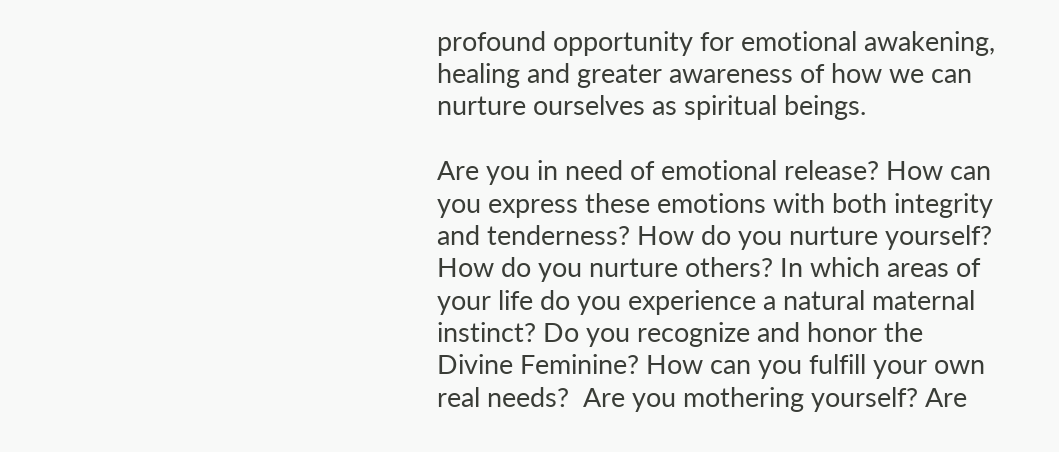profound opportunity for emotional awakening, healing and greater awareness of how we can nurture ourselves as spiritual beings.

Are you in need of emotional release? How can you express these emotions with both integrity and tenderness? How do you nurture yourself? How do you nurture others? In which areas of your life do you experience a natural maternal instinct? Do you recognize and honor the Divine Feminine? How can you fulfill your own real needs?  Are you mothering yourself? Are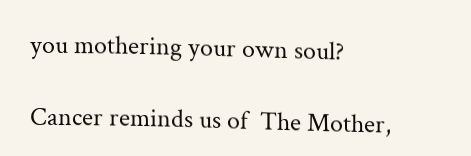you mothering your own soul?

Cancer reminds us of  The Mother,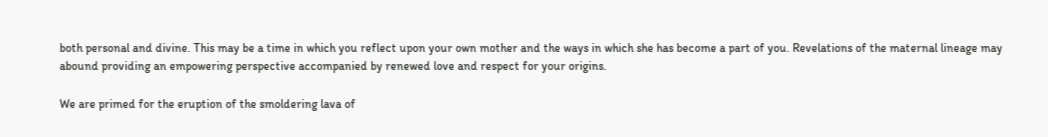both personal and divine. This may be a time in which you reflect upon your own mother and the ways in which she has become a part of you. Revelations of the maternal lineage may abound providing an empowering perspective accompanied by renewed love and respect for your origins.

We are primed for the eruption of the smoldering lava of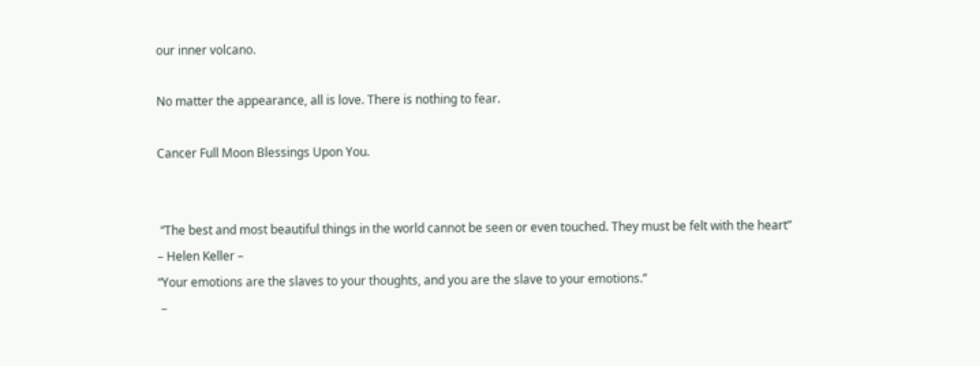our inner volcano.

No matter the appearance, all is love. There is nothing to fear.

Cancer Full Moon Blessings Upon You.


 “The best and most beautiful things in the world cannot be seen or even touched. They must be felt with the heart”
– Helen Keller –
“Your emotions are the slaves to your thoughts, and you are the slave to your emotions.”
 –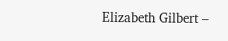Elizabeth Gilbert –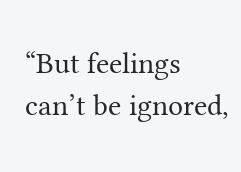“But feelings can’t be ignored,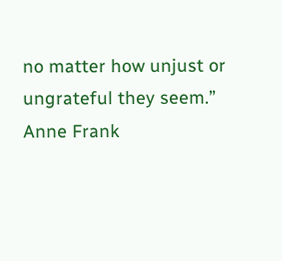no matter how unjust or ungrateful they seem.”
Anne Frank